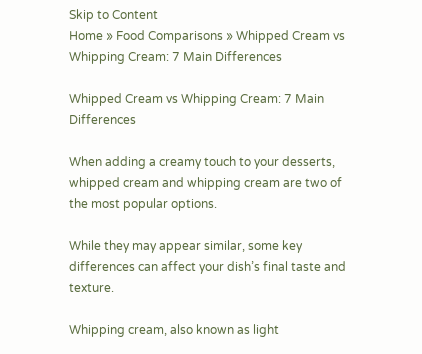Skip to Content
Home » Food Comparisons » Whipped Cream vs Whipping Cream: 7 Main Differences

Whipped Cream vs Whipping Cream: 7 Main Differences

When adding a creamy touch to your desserts, whipped cream and whipping cream are two of the most popular options.

While they may appear similar, some key differences can affect your dish’s final taste and texture.

Whipping cream, also known as light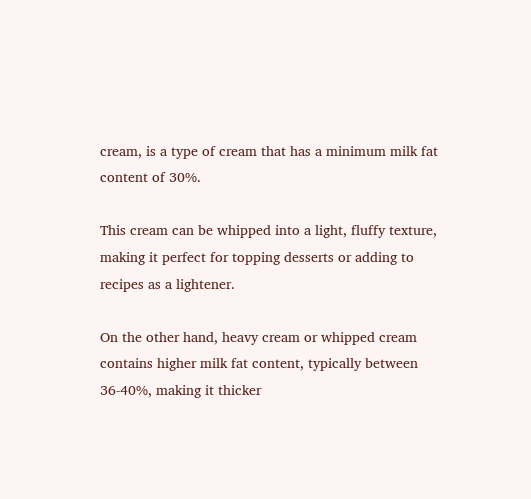cream, is a type of cream that has a minimum milk fat content of 30%.

This cream can be whipped into a light, fluffy texture, making it perfect for topping desserts or adding to recipes as a lightener.

On the other hand, heavy cream or whipped cream contains higher milk fat content, typically between 36-40%, making it thicker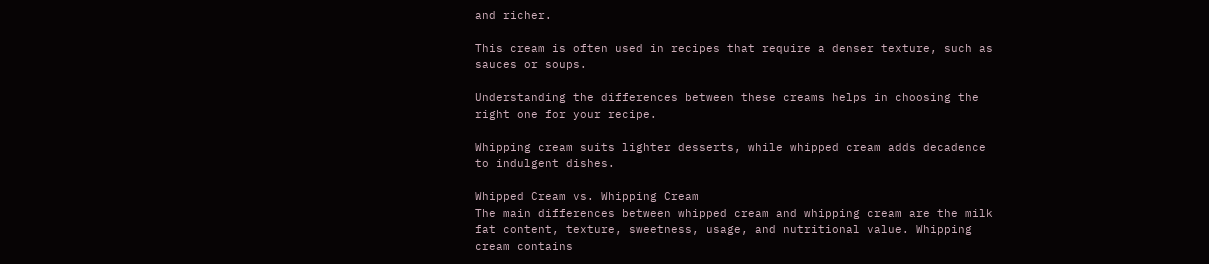and richer.

This cream is often used in recipes that require a denser texture, such as sauces or soups.

Understanding the differences between these creams helps in choosing the right one for your recipe.

Whipping cream suits lighter desserts, while whipped cream adds decadence to indulgent dishes.

Whipped Cream vs. Whipping Cream
The main differences between whipped cream and whipping cream are the milk fat content, texture, sweetness, usage, and nutritional value. Whipping cream contains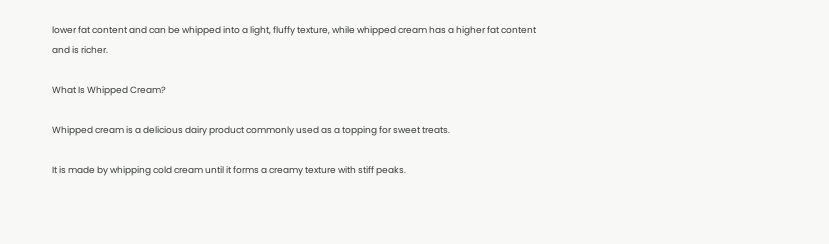lower fat content and can be whipped into a light, fluffy texture, while whipped cream has a higher fat content and is richer.

What Is Whipped Cream?

Whipped cream is a delicious dairy product commonly used as a topping for sweet treats.

It is made by whipping cold cream until it forms a creamy texture with stiff peaks.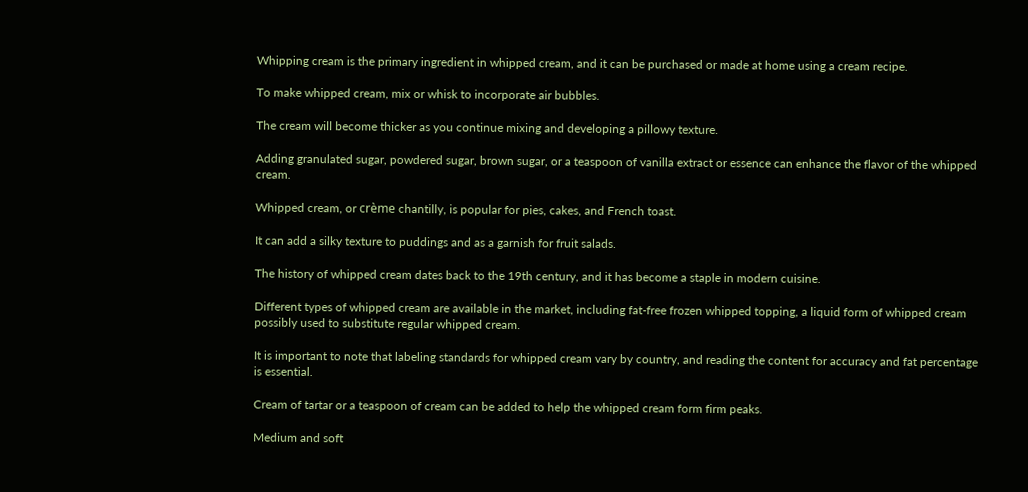Whipping cream is the primary ingredient in whipped cream, and it can be purchased or made at home using a cream recipe.

To make whipped cream, mix or whisk to incorporate air bubbles.

The cream will become thicker as you continue mixing and developing a pillowy texture.

Adding granulated sugar, powdered sugar, brown sugar, or a teaspoon of vanilla extract or essence can enhance the flavor of the whipped cream.

Whipped cream, or crème chantilly, is popular for pies, cakes, and French toast.

It can add a silky texture to puddings and as a garnish for fruit salads.

The history of whipped cream dates back to the 19th century, and it has become a staple in modern cuisine.

Different types of whipped cream are available in the market, including fat-free frozen whipped topping, a liquid form of whipped cream possibly used to substitute regular whipped cream.

It is important to note that labeling standards for whipped cream vary by country, and reading the content for accuracy and fat percentage is essential.

Cream of tartar or a teaspoon of cream can be added to help the whipped cream form firm peaks.

Medium and soft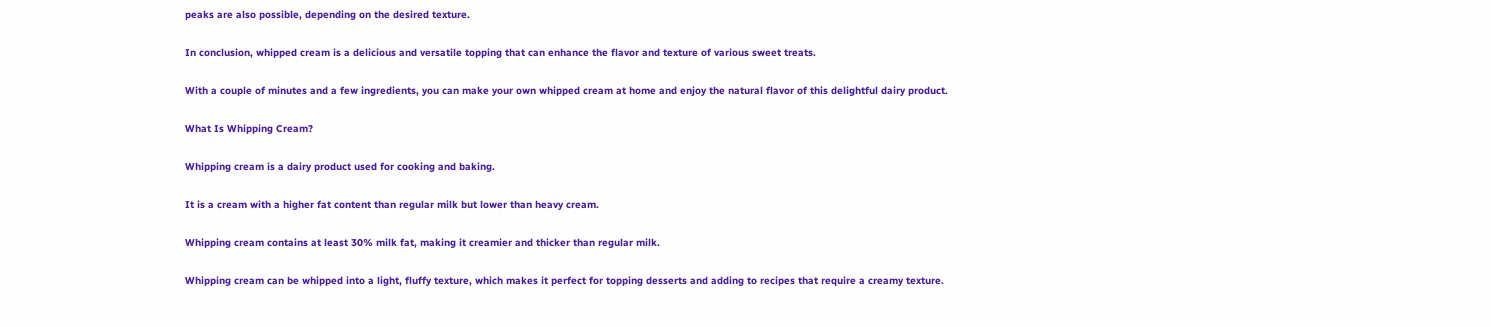peaks are also possible, depending on the desired texture.

In conclusion, whipped cream is a delicious and versatile topping that can enhance the flavor and texture of various sweet treats.

With a couple of minutes and a few ingredients, you can make your own whipped cream at home and enjoy the natural flavor of this delightful dairy product.

What Is Whipping Cream?

Whipping cream is a dairy product used for cooking and baking.

It is a cream with a higher fat content than regular milk but lower than heavy cream.

Whipping cream contains at least 30% milk fat, making it creamier and thicker than regular milk.

Whipping cream can be whipped into a light, fluffy texture, which makes it perfect for topping desserts and adding to recipes that require a creamy texture.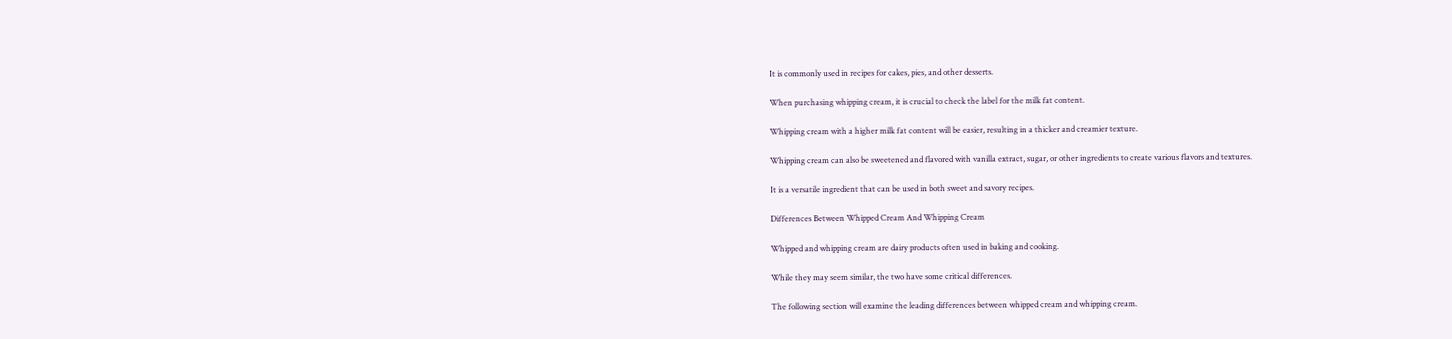It is commonly used in recipes for cakes, pies, and other desserts.

When purchasing whipping cream, it is crucial to check the label for the milk fat content.

Whipping cream with a higher milk fat content will be easier, resulting in a thicker and creamier texture.

Whipping cream can also be sweetened and flavored with vanilla extract, sugar, or other ingredients to create various flavors and textures.

It is a versatile ingredient that can be used in both sweet and savory recipes.

Differences Between Whipped Cream And Whipping Cream

Whipped and whipping cream are dairy products often used in baking and cooking.

While they may seem similar, the two have some critical differences.

The following section will examine the leading differences between whipped cream and whipping cream.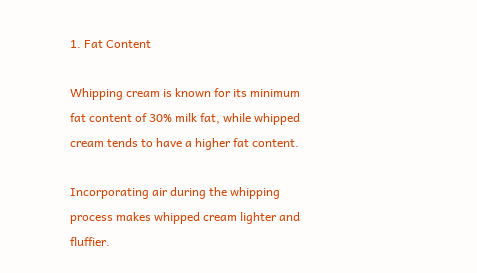1. Fat Content

Whipping cream is known for its minimum fat content of 30% milk fat, while whipped cream tends to have a higher fat content.

Incorporating air during the whipping process makes whipped cream lighter and fluffier.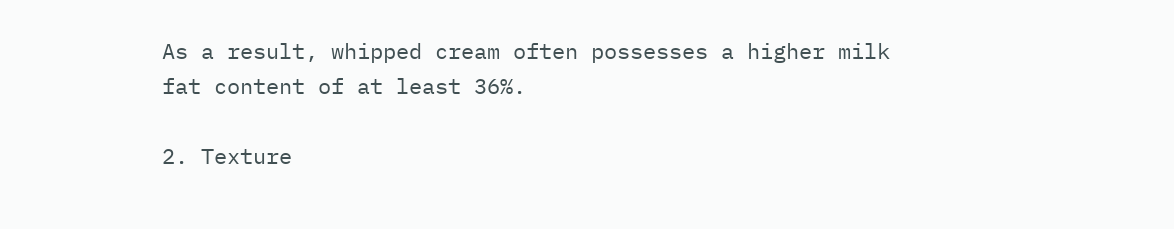As a result, whipped cream often possesses a higher milk fat content of at least 36%.

2. Texture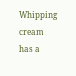Whipping cream has a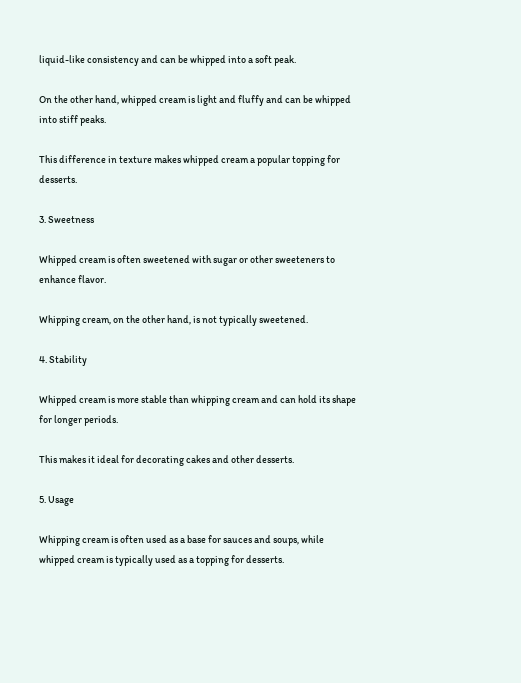liquid-like consistency and can be whipped into a soft peak.

On the other hand, whipped cream is light and fluffy and can be whipped into stiff peaks.

This difference in texture makes whipped cream a popular topping for desserts.

3. Sweetness

Whipped cream is often sweetened with sugar or other sweeteners to enhance flavor.

Whipping cream, on the other hand, is not typically sweetened.

4. Stability

Whipped cream is more stable than whipping cream and can hold its shape for longer periods.

This makes it ideal for decorating cakes and other desserts.

5. Usage

Whipping cream is often used as a base for sauces and soups, while whipped cream is typically used as a topping for desserts.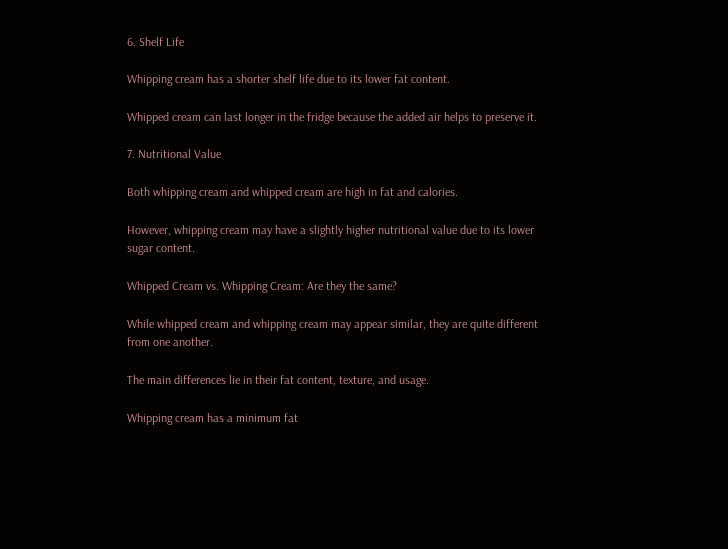6. Shelf Life

Whipping cream has a shorter shelf life due to its lower fat content.

Whipped cream can last longer in the fridge because the added air helps to preserve it.

7. Nutritional Value

Both whipping cream and whipped cream are high in fat and calories.

However, whipping cream may have a slightly higher nutritional value due to its lower sugar content.

Whipped Cream vs. Whipping Cream: Are they the same?

While whipped cream and whipping cream may appear similar, they are quite different from one another.

The main differences lie in their fat content, texture, and usage.

Whipping cream has a minimum fat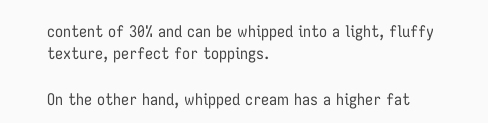content of 30% and can be whipped into a light, fluffy texture, perfect for toppings.

On the other hand, whipped cream has a higher fat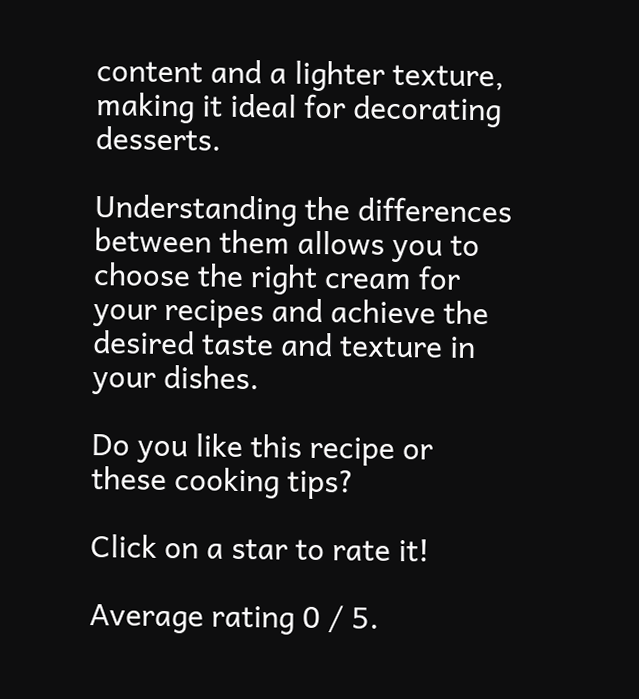content and a lighter texture, making it ideal for decorating desserts.

Understanding the differences between them allows you to choose the right cream for your recipes and achieve the desired taste and texture in your dishes.

Do you like this recipe or these cooking tips?

Click on a star to rate it!

Average rating 0 / 5.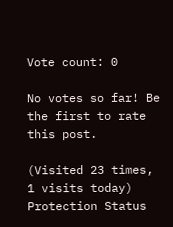Vote count: 0

No votes so far! Be the first to rate this post.

(Visited 23 times, 1 visits today) Protection Status